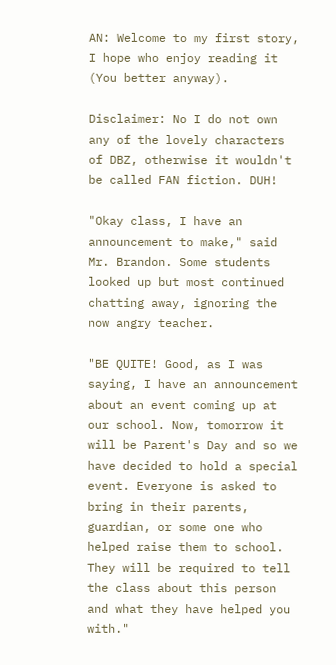AN: Welcome to my first story, I hope who enjoy reading it (You better anyway).

Disclaimer: No I do not own any of the lovely characters of DBZ, otherwise it wouldn't be called FAN fiction. DUH!

"Okay class, I have an announcement to make," said Mr. Brandon. Some students looked up but most continued chatting away, ignoring the now angry teacher.

"BE QUITE! Good, as I was saying, I have an announcement about an event coming up at our school. Now, tomorrow it will be Parent's Day and so we have decided to hold a special event. Everyone is asked to bring in their parents, guardian, or some one who helped raise them to school. They will be required to tell the class about this person and what they have helped you with."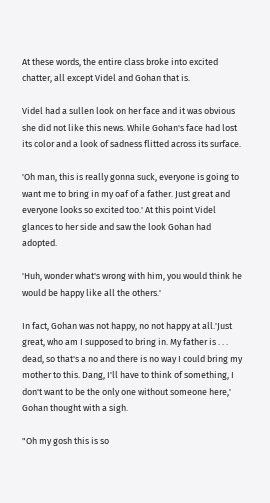At these words, the entire class broke into excited chatter, all except Videl and Gohan that is.

Videl had a sullen look on her face and it was obvious she did not like this news. While Gohan's face had lost its color and a look of sadness flitted across its surface.

'Oh man, this is really gonna suck, everyone is going to want me to bring in my oaf of a father. Just great and everyone looks so excited too.' At this point Videl glances to her side and saw the look Gohan had adopted.

'Huh, wonder what's wrong with him, you would think he would be happy like all the others.'

In fact, Gohan was not happy, no not happy at all.'Just great, who am I supposed to bring in. My father is . . . dead, so that's a no and there is no way I could bring my mother to this. Dang, I'll have to think of something, I don't want to be the only one without someone here,' Gohan thought with a sigh.

"Oh my gosh this is so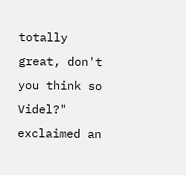totally great, don't you think so Videl?" exclaimed an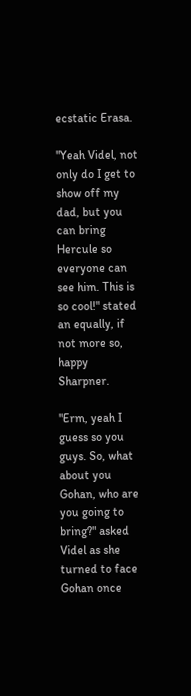ecstatic Erasa.

"Yeah Videl, not only do I get to show off my dad, but you can bring Hercule so everyone can see him. This is so cool!" stated an equally, if not more so, happy Sharpner.

"Erm, yeah I guess so you guys. So, what about you Gohan, who are you going to bring?" asked Videl as she turned to face Gohan once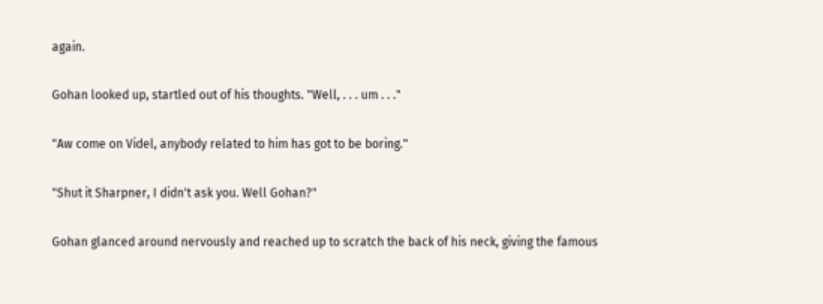again.

Gohan looked up, startled out of his thoughts. "Well, . . . um . . ."

"Aw come on Videl, anybody related to him has got to be boring."

"Shut it Sharpner, I didn't ask you. Well Gohan?"

Gohan glanced around nervously and reached up to scratch the back of his neck, giving the famous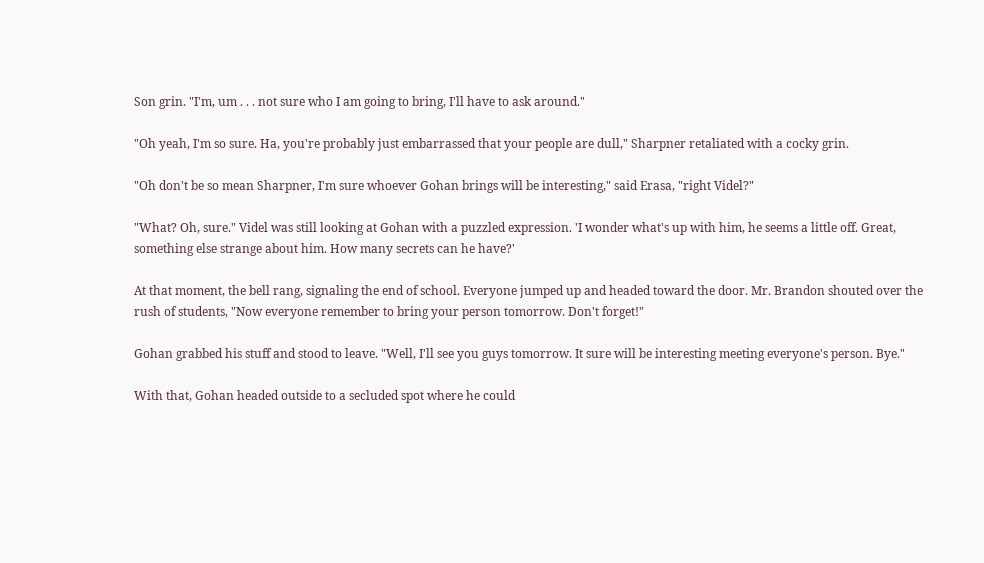Son grin. "I'm, um . . . not sure who I am going to bring, I'll have to ask around."

"Oh yeah, I'm so sure. Ha, you're probably just embarrassed that your people are dull," Sharpner retaliated with a cocky grin.

"Oh don't be so mean Sharpner, I'm sure whoever Gohan brings will be interesting," said Erasa, "right Videl?"

"What? Oh, sure." Videl was still looking at Gohan with a puzzled expression. 'I wonder what's up with him, he seems a little off. Great, something else strange about him. How many secrets can he have?'

At that moment, the bell rang, signaling the end of school. Everyone jumped up and headed toward the door. Mr. Brandon shouted over the rush of students, "Now everyone remember to bring your person tomorrow. Don't forget!"

Gohan grabbed his stuff and stood to leave. "Well, I'll see you guys tomorrow. It sure will be interesting meeting everyone's person. Bye."

With that, Gohan headed outside to a secluded spot where he could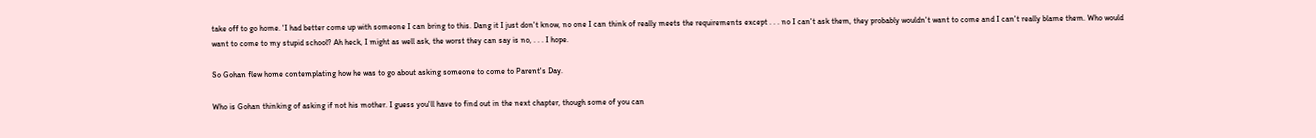take off to go home. 'I had better come up with someone I can bring to this. Dang it I just don't know, no one I can think of really meets the requirements except . . . no I can't ask them, they probably wouldn't want to come and I can't really blame them. Who would want to come to my stupid school? Ah heck, I might as well ask, the worst they can say is no, . . . I hope.

So Gohan flew home contemplating how he was to go about asking someone to come to Parent's Day.

Who is Gohan thinking of asking if not his mother. I guess you'll have to find out in the next chapter, though some of you can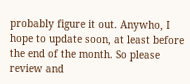probably figure it out. Anywho, I hope to update soon, at least before the end of the month. So please review and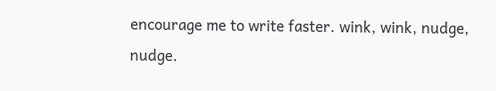encourage me to write faster. wink, wink, nudge, nudge.